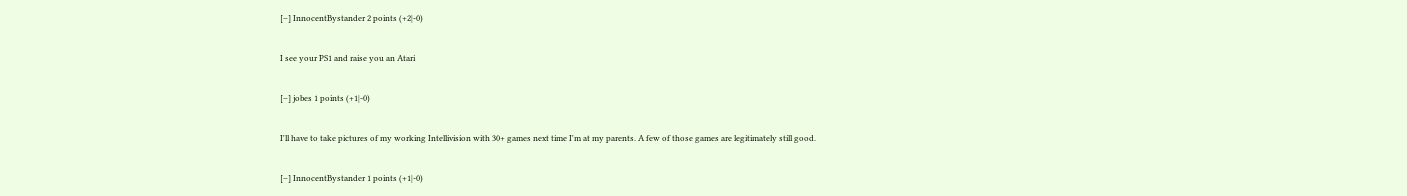[–] InnocentBystander 2 points (+2|-0)

I see your PS1 and raise you an Atari

[–] jobes 1 points (+1|-0)

I'll have to take pictures of my working Intellivision with 30+ games next time I'm at my parents. A few of those games are legitimately still good.

[–] InnocentBystander 1 points (+1|-0)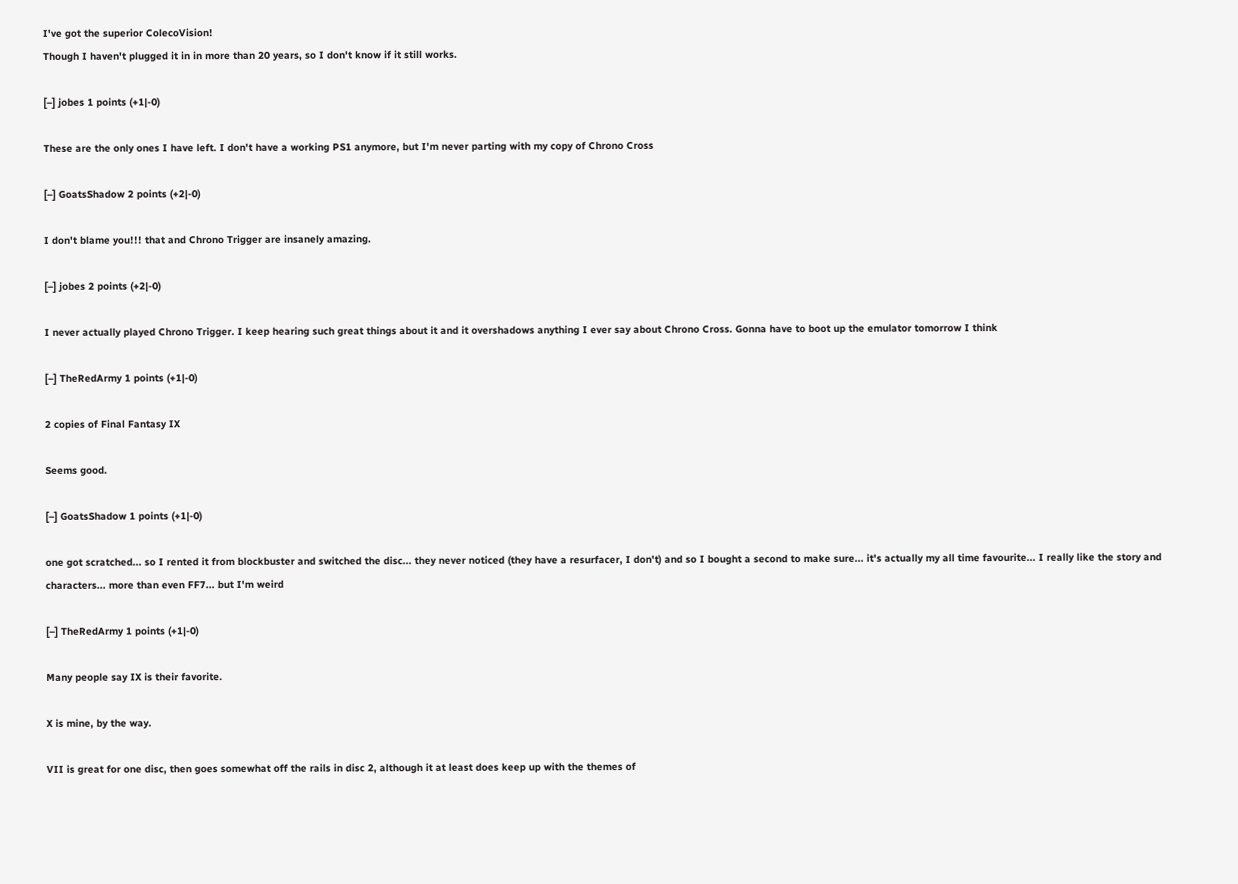I've got the superior ColecoVision!
Though I haven't plugged it in in more than 20 years, so I don't know if it still works.

[–] jobes 1 points (+1|-0)

These are the only ones I have left. I don't have a working PS1 anymore, but I'm never parting with my copy of Chrono Cross

[–] GoatsShadow 2 points (+2|-0)

I don't blame you!!! that and Chrono Trigger are insanely amazing.

[–] jobes 2 points (+2|-0)

I never actually played Chrono Trigger. I keep hearing such great things about it and it overshadows anything I ever say about Chrono Cross. Gonna have to boot up the emulator tomorrow I think

[–] TheRedArmy 1 points (+1|-0)

2 copies of Final Fantasy IX

Seems good.

[–] GoatsShadow 1 points (+1|-0)

one got scratched... so I rented it from blockbuster and switched the disc... they never noticed (they have a resurfacer, I don't) and so I bought a second to make sure... it's actually my all time favourite... I really like the story and characters... more than even FF7... but I'm weird

[–] TheRedArmy 1 points (+1|-0)

Many people say IX is their favorite.

X is mine, by the way.

VII is great for one disc, then goes somewhat off the rails in disc 2, although it at least does keep up with the themes of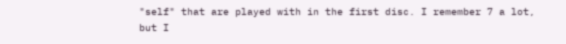"self" that are played with in the first disc. I remember 7 a lot, but I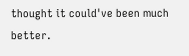thought it could've been much better.